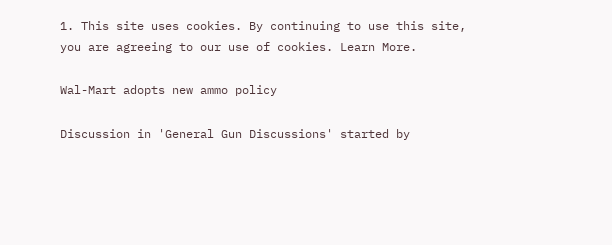1. This site uses cookies. By continuing to use this site, you are agreeing to our use of cookies. Learn More.

Wal-Mart adopts new ammo policy

Discussion in 'General Gun Discussions' started by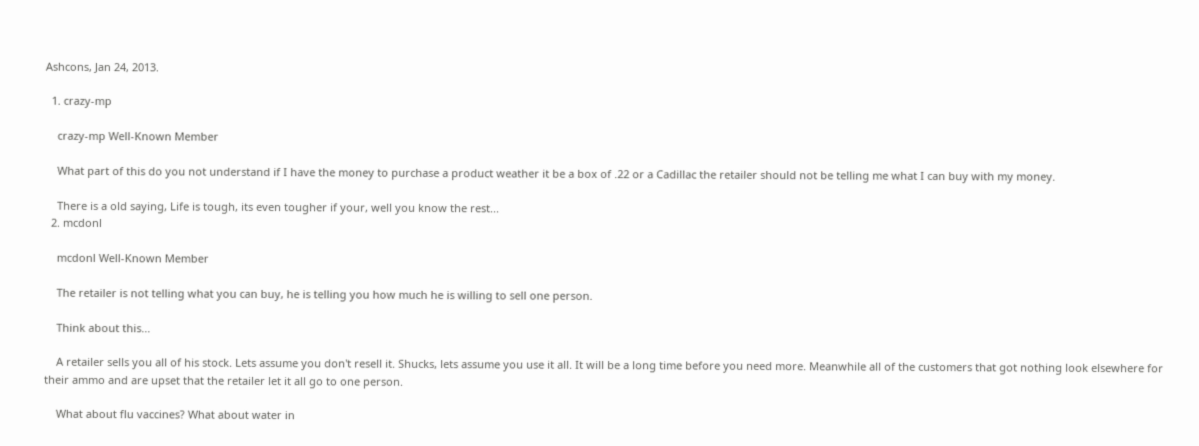Ashcons, Jan 24, 2013.

  1. crazy-mp

    crazy-mp Well-Known Member

    What part of this do you not understand if I have the money to purchase a product weather it be a box of .22 or a Cadillac the retailer should not be telling me what I can buy with my money.

    There is a old saying, Life is tough, its even tougher if your, well you know the rest...
  2. mcdonl

    mcdonl Well-Known Member

    The retailer is not telling what you can buy, he is telling you how much he is willing to sell one person.

    Think about this...

    A retailer sells you all of his stock. Lets assume you don't resell it. Shucks, lets assume you use it all. It will be a long time before you need more. Meanwhile all of the customers that got nothing look elsewhere for their ammo and are upset that the retailer let it all go to one person.

    What about flu vaccines? What about water in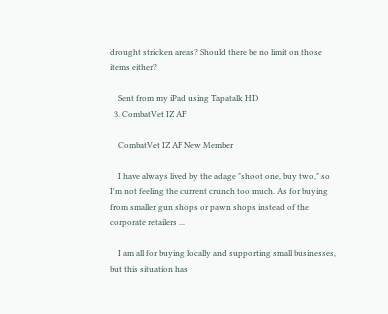drought stricken areas? Should there be no limit on those items either?

    Sent from my iPad using Tapatalk HD
  3. CombatVet IZ AF

    CombatVet IZ AF New Member

    I have always lived by the adage "shoot one, buy two," so I'm not feeling the current crunch too much. As for buying from smaller gun shops or pawn shops instead of the corporate retailers ...

    I am all for buying locally and supporting small businesses, but this situation has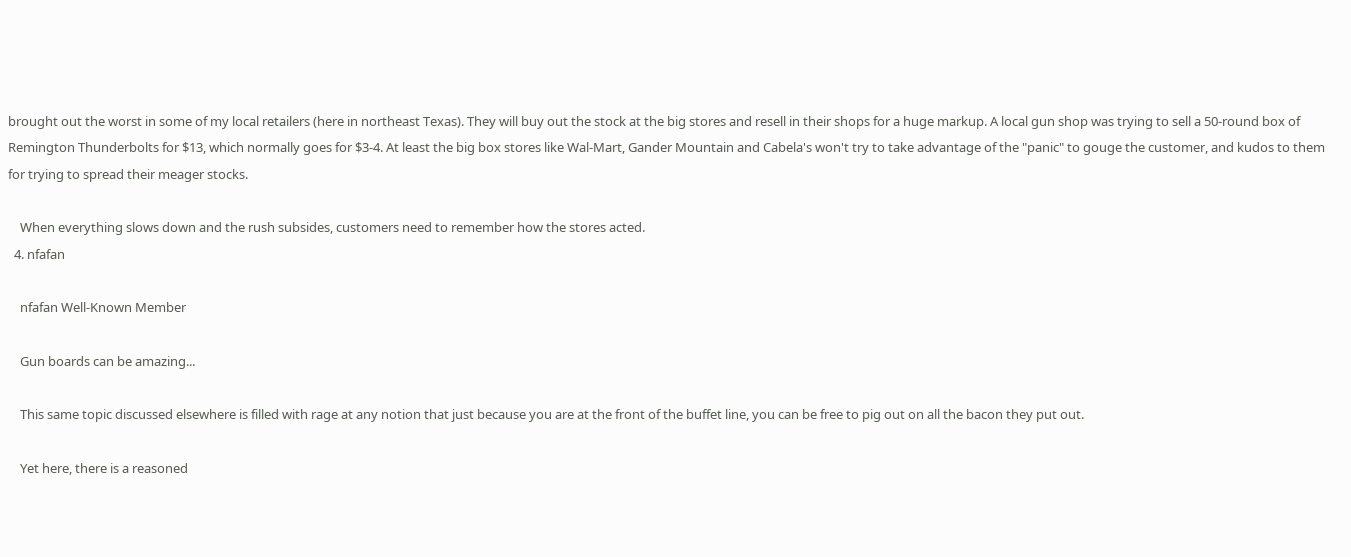brought out the worst in some of my local retailers (here in northeast Texas). They will buy out the stock at the big stores and resell in their shops for a huge markup. A local gun shop was trying to sell a 50-round box of Remington Thunderbolts for $13, which normally goes for $3-4. At least the big box stores like Wal-Mart, Gander Mountain and Cabela's won't try to take advantage of the "panic" to gouge the customer, and kudos to them for trying to spread their meager stocks.

    When everything slows down and the rush subsides, customers need to remember how the stores acted.
  4. nfafan

    nfafan Well-Known Member

    Gun boards can be amazing...

    This same topic discussed elsewhere is filled with rage at any notion that just because you are at the front of the buffet line, you can be free to pig out on all the bacon they put out.

    Yet here, there is a reasoned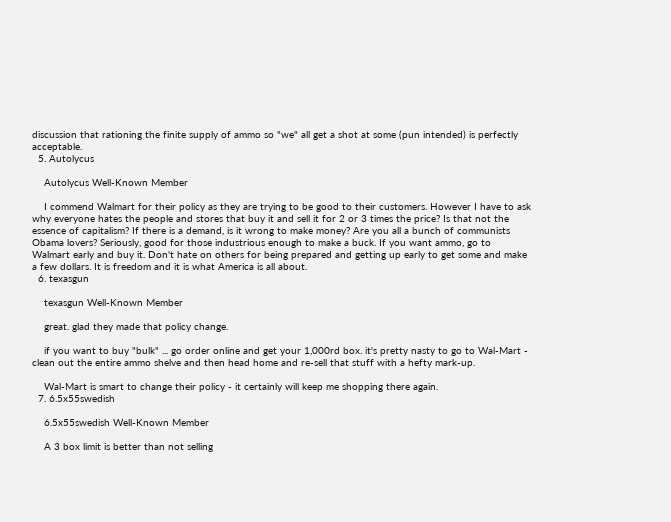discussion that rationing the finite supply of ammo so "we" all get a shot at some (pun intended) is perfectly acceptable.
  5. Autolycus

    Autolycus Well-Known Member

    I commend Walmart for their policy as they are trying to be good to their customers. However I have to ask why everyone hates the people and stores that buy it and sell it for 2 or 3 times the price? Is that not the essence of capitalism? If there is a demand, is it wrong to make money? Are you all a bunch of communists Obama lovers? Seriously, good for those industrious enough to make a buck. If you want ammo, go to Walmart early and buy it. Don't hate on others for being prepared and getting up early to get some and make a few dollars. It is freedom and it is what America is all about.
  6. texasgun

    texasgun Well-Known Member

    great. glad they made that policy change.

    if you want to buy "bulk" ... go order online and get your 1,000rd box. it's pretty nasty to go to Wal-Mart - clean out the entire ammo shelve and then head home and re-sell that stuff with a hefty mark-up.

    Wal-Mart is smart to change their policy - it certainly will keep me shopping there again.
  7. 6.5x55swedish

    6.5x55swedish Well-Known Member

    A 3 box limit is better than not selling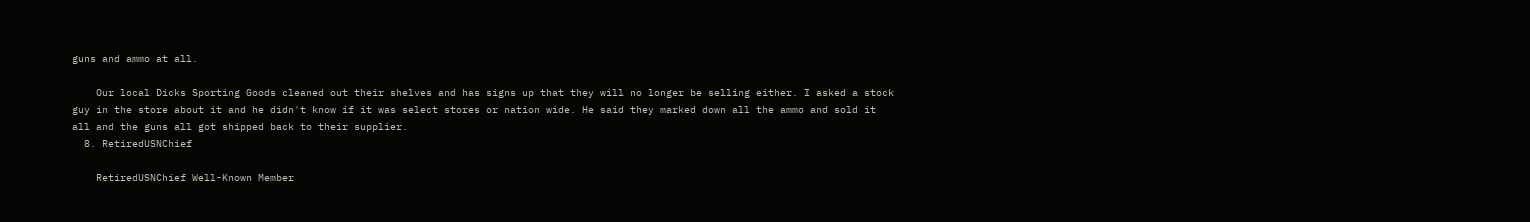guns and ammo at all.

    Our local Dicks Sporting Goods cleaned out their shelves and has signs up that they will no longer be selling either. I asked a stock guy in the store about it and he didn't know if it was select stores or nation wide. He said they marked down all the ammo and sold it all and the guns all got shipped back to their supplier.
  8. RetiredUSNChief

    RetiredUSNChief Well-Known Member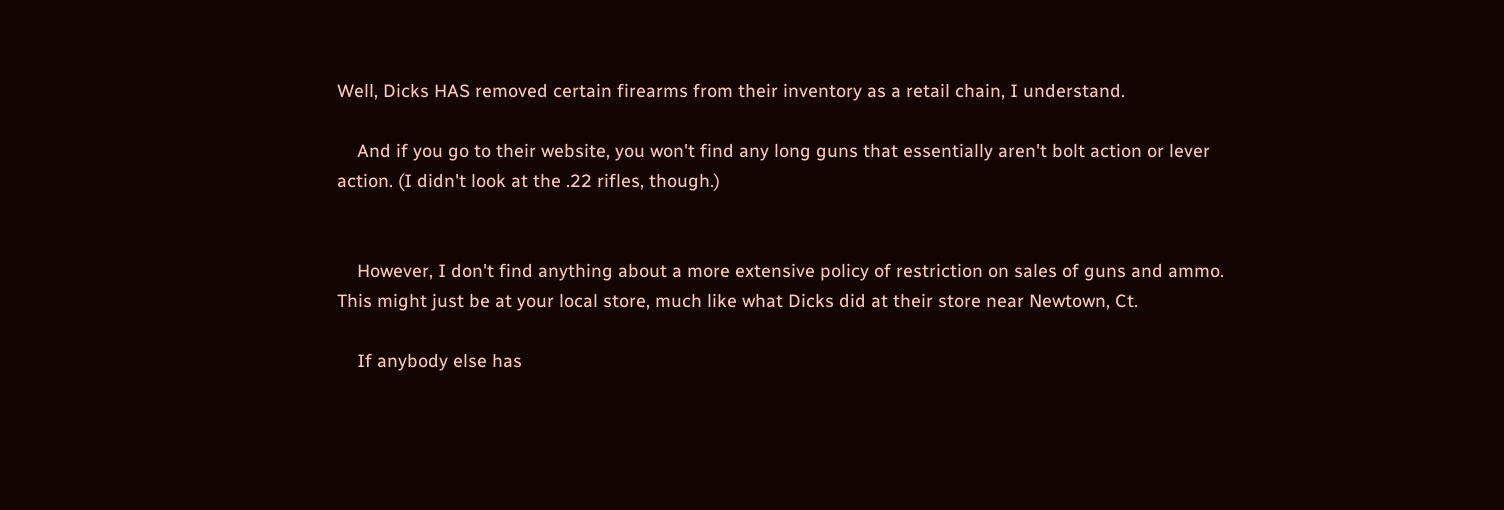Well, Dicks HAS removed certain firearms from their inventory as a retail chain, I understand.

    And if you go to their website, you won't find any long guns that essentially aren't bolt action or lever action. (I didn't look at the .22 rifles, though.)


    However, I don't find anything about a more extensive policy of restriction on sales of guns and ammo. This might just be at your local store, much like what Dicks did at their store near Newtown, Ct.

    If anybody else has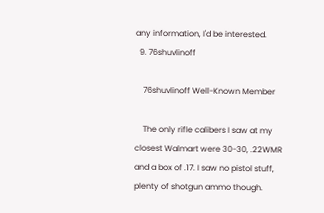any information, I'd be interested.
  9. 76shuvlinoff

    76shuvlinoff Well-Known Member

    The only rifle calibers I saw at my closest Walmart were 30-30, .22WMR and a box of .17. I saw no pistol stuff, plenty of shotgun ammo though.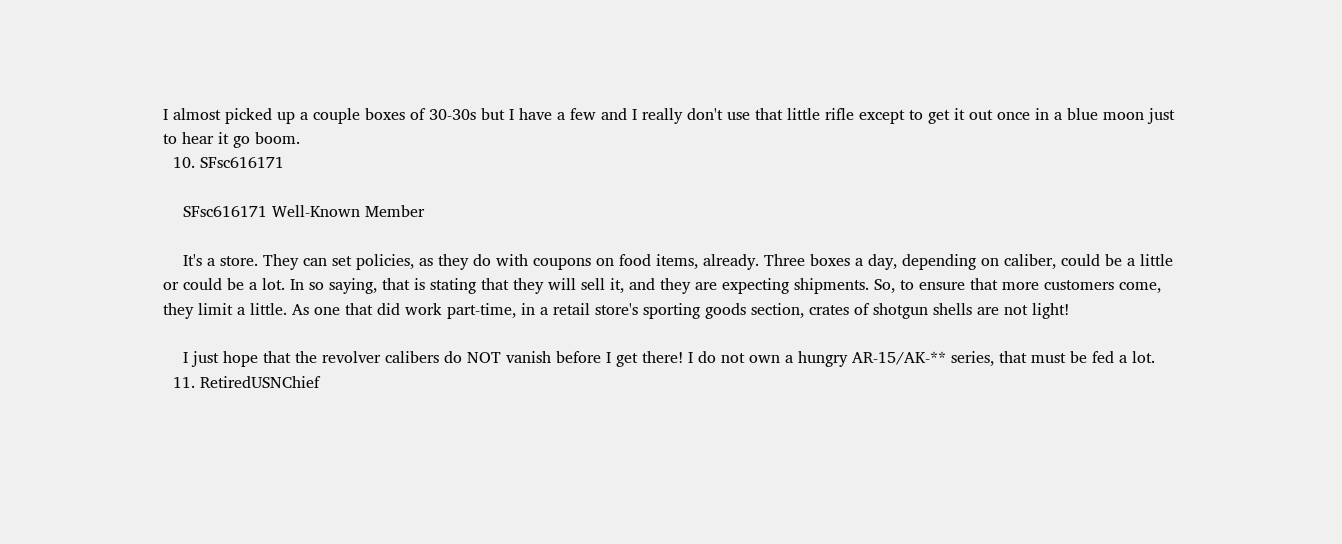I almost picked up a couple boxes of 30-30s but I have a few and I really don't use that little rifle except to get it out once in a blue moon just to hear it go boom.
  10. SFsc616171

    SFsc616171 Well-Known Member

    It's a store. They can set policies, as they do with coupons on food items, already. Three boxes a day, depending on caliber, could be a little or could be a lot. In so saying, that is stating that they will sell it, and they are expecting shipments. So, to ensure that more customers come, they limit a little. As one that did work part-time, in a retail store's sporting goods section, crates of shotgun shells are not light!

    I just hope that the revolver calibers do NOT vanish before I get there! I do not own a hungry AR-15/AK-** series, that must be fed a lot.
  11. RetiredUSNChief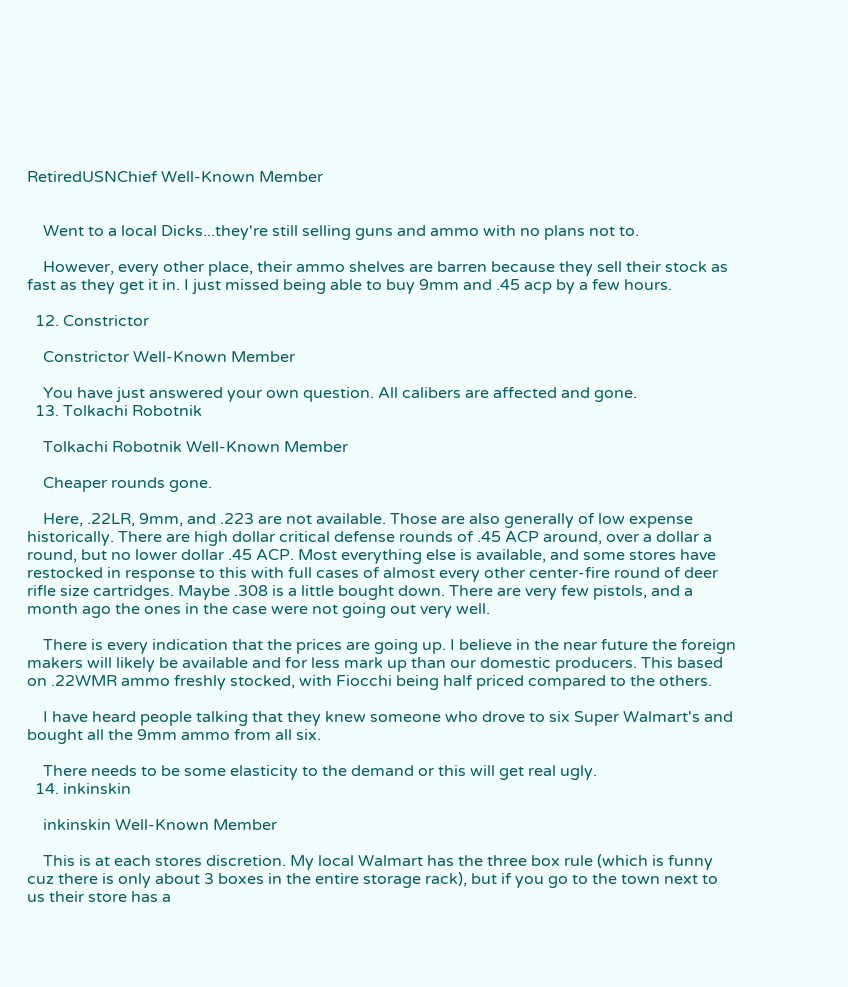RetiredUSNChief Well-Known Member


    Went to a local Dicks...they're still selling guns and ammo with no plans not to.

    However, every other place, their ammo shelves are barren because they sell their stock as fast as they get it in. I just missed being able to buy 9mm and .45 acp by a few hours.

  12. Constrictor

    Constrictor Well-Known Member

    You have just answered your own question. All calibers are affected and gone.
  13. Tolkachi Robotnik

    Tolkachi Robotnik Well-Known Member

    Cheaper rounds gone.

    Here, .22LR, 9mm, and .223 are not available. Those are also generally of low expense historically. There are high dollar critical defense rounds of .45 ACP around, over a dollar a round, but no lower dollar .45 ACP. Most everything else is available, and some stores have restocked in response to this with full cases of almost every other center-fire round of deer rifle size cartridges. Maybe .308 is a little bought down. There are very few pistols, and a month ago the ones in the case were not going out very well.

    There is every indication that the prices are going up. I believe in the near future the foreign makers will likely be available and for less mark up than our domestic producers. This based on .22WMR ammo freshly stocked, with Fiocchi being half priced compared to the others.

    I have heard people talking that they knew someone who drove to six Super Walmart's and bought all the 9mm ammo from all six.

    There needs to be some elasticity to the demand or this will get real ugly.
  14. inkinskin

    inkinskin Well-Known Member

    This is at each stores discretion. My local Walmart has the three box rule (which is funny cuz there is only about 3 boxes in the entire storage rack), but if you go to the town next to us their store has a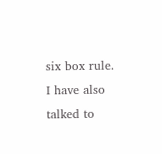six box rule. I have also talked to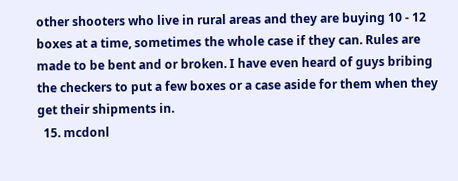other shooters who live in rural areas and they are buying 10 - 12 boxes at a time, sometimes the whole case if they can. Rules are made to be bent and or broken. I have even heard of guys bribing the checkers to put a few boxes or a case aside for them when they get their shipments in.
  15. mcdonl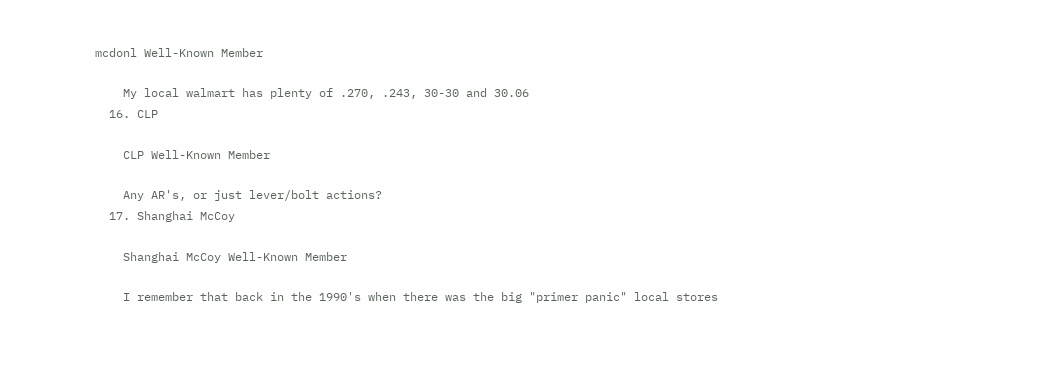mcdonl Well-Known Member

    My local walmart has plenty of .270, .243, 30-30 and 30.06
  16. CLP

    CLP Well-Known Member

    Any AR's, or just lever/bolt actions?
  17. Shanghai McCoy

    Shanghai McCoy Well-Known Member

    I remember that back in the 1990's when there was the big "primer panic" local stores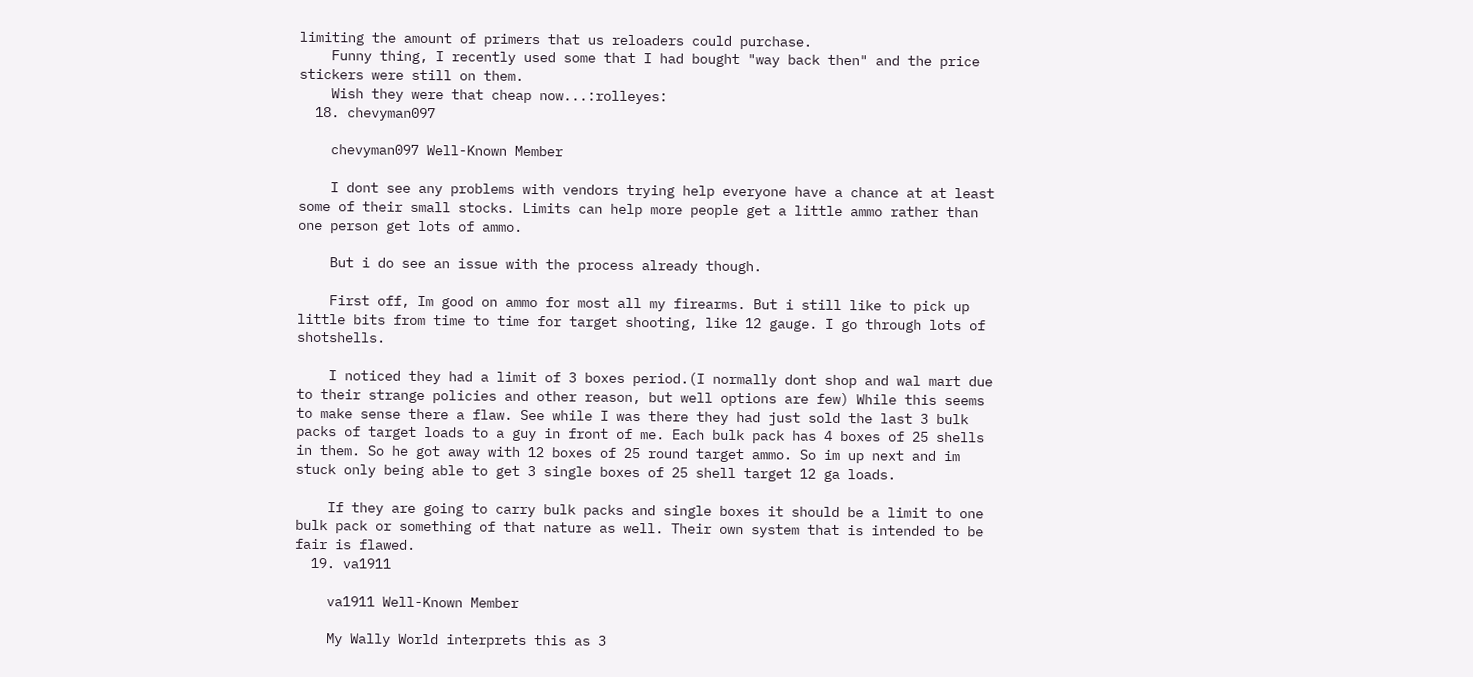limiting the amount of primers that us reloaders could purchase.
    Funny thing, I recently used some that I had bought "way back then" and the price stickers were still on them.
    Wish they were that cheap now...:rolleyes:
  18. chevyman097

    chevyman097 Well-Known Member

    I dont see any problems with vendors trying help everyone have a chance at at least some of their small stocks. Limits can help more people get a little ammo rather than one person get lots of ammo.

    But i do see an issue with the process already though.

    First off, Im good on ammo for most all my firearms. But i still like to pick up little bits from time to time for target shooting, like 12 gauge. I go through lots of shotshells.

    I noticed they had a limit of 3 boxes period.(I normally dont shop and wal mart due to their strange policies and other reason, but well options are few) While this seems to make sense there a flaw. See while I was there they had just sold the last 3 bulk packs of target loads to a guy in front of me. Each bulk pack has 4 boxes of 25 shells in them. So he got away with 12 boxes of 25 round target ammo. So im up next and im stuck only being able to get 3 single boxes of 25 shell target 12 ga loads.

    If they are going to carry bulk packs and single boxes it should be a limit to one bulk pack or something of that nature as well. Their own system that is intended to be fair is flawed.
  19. va1911

    va1911 Well-Known Member

    My Wally World interprets this as 3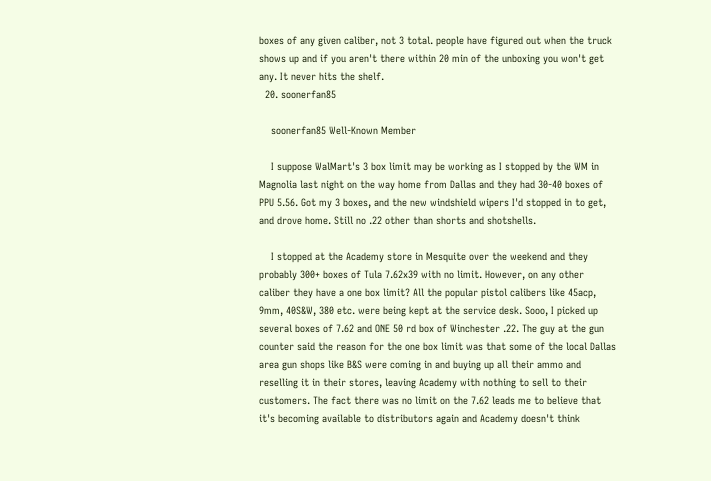boxes of any given caliber, not 3 total. people have figured out when the truck shows up and if you aren't there within 20 min of the unboxing you won't get any. It never hits the shelf.
  20. soonerfan85

    soonerfan85 Well-Known Member

    I suppose WalMart's 3 box limit may be working as I stopped by the WM in Magnolia last night on the way home from Dallas and they had 30-40 boxes of PPU 5.56. Got my 3 boxes, and the new windshield wipers I'd stopped in to get, and drove home. Still no .22 other than shorts and shotshells.

    I stopped at the Academy store in Mesquite over the weekend and they probably 300+ boxes of Tula 7.62x39 with no limit. However, on any other caliber they have a one box limit? All the popular pistol calibers like 45acp, 9mm, 40S&W, 380 etc. were being kept at the service desk. Sooo, I picked up several boxes of 7.62 and ONE 50 rd box of Winchester .22. The guy at the gun counter said the reason for the one box limit was that some of the local Dallas area gun shops like B&S were coming in and buying up all their ammo and reselling it in their stores, leaving Academy with nothing to sell to their customers. The fact there was no limit on the 7.62 leads me to believe that it's becoming available to distributors again and Academy doesn't think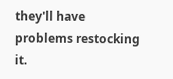they'll have problems restocking it.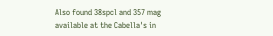Also found 38spcl and 357 mag available at the Cabella's in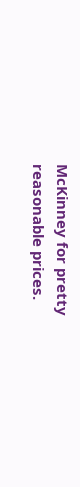McKinney for pretty reasonable prices.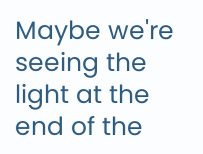Maybe we're seeing the light at the end of the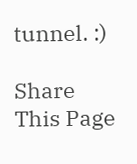tunnel. :)

Share This Page